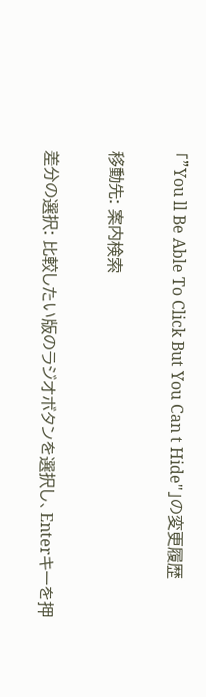「"You ll Be Able To Click But You Can t Hide"」の変更履歴

移動先: 案内検索

差分の選択: 比較したい版のラジオボタンを選択し、Enterキーを押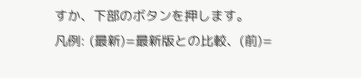すか、下部のボタンを押します。
凡例: (最新)=最新版との比較、(前)=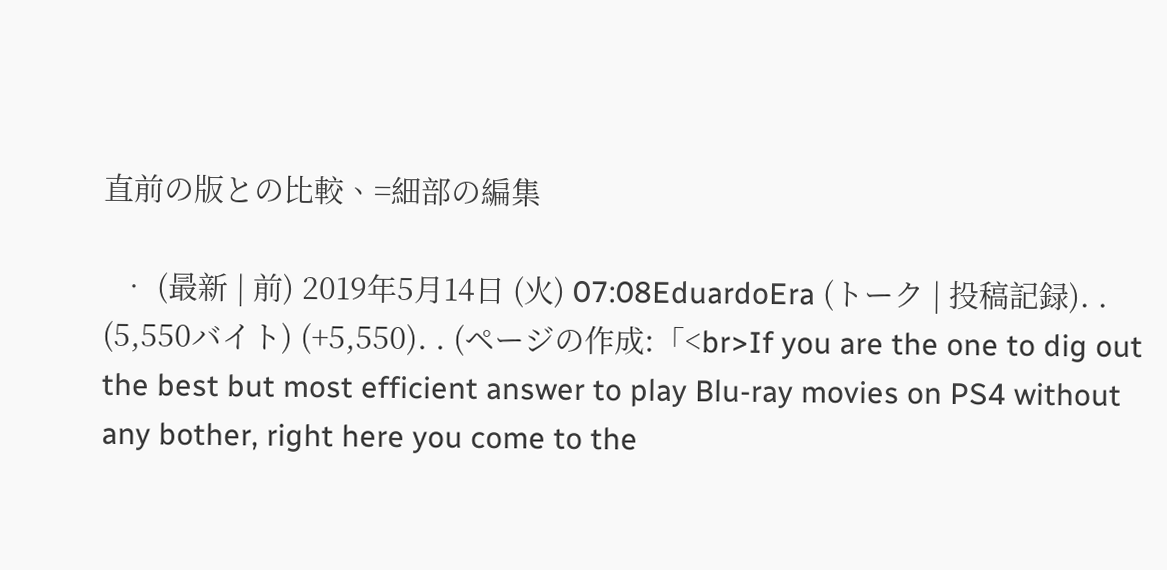直前の版との比較、=細部の編集

  • (最新 | 前) 2019年5月14日 (火) 07:08EduardoEra (トーク | 投稿記録). . (5,550バイト) (+5,550). . (ページの作成:「<br>If you are the one to dig out the best but most efficient answer to play Blu-ray movies on PS4 without any bother, right here you come to the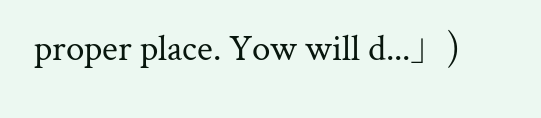proper place. Yow will d...」)